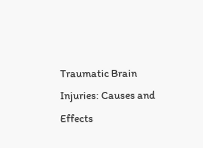Traumatic Brain Injuries: Causes and Effects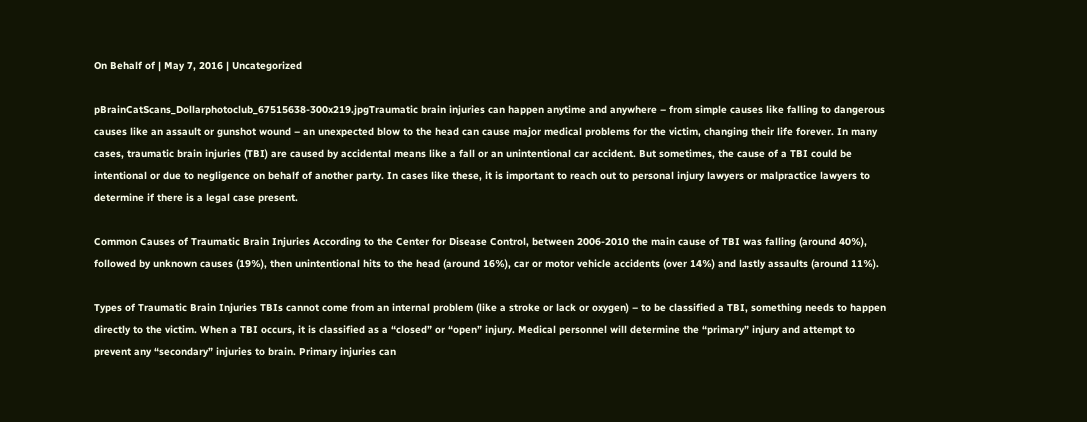On Behalf of | May 7, 2016 | Uncategorized

pBrainCatScans_Dollarphotoclub_67515638-300x219.jpgTraumatic brain injuries can happen anytime and anywhere – from simple causes like falling to dangerous causes like an assault or gunshot wound – an unexpected blow to the head can cause major medical problems for the victim, changing their life forever. In many cases, traumatic brain injuries (TBI) are caused by accidental means like a fall or an unintentional car accident. But sometimes, the cause of a TBI could be intentional or due to negligence on behalf of another party. In cases like these, it is important to reach out to personal injury lawyers or malpractice lawyers to determine if there is a legal case present.

Common Causes of Traumatic Brain Injuries According to the Center for Disease Control, between 2006-2010 the main cause of TBI was falling (around 40%), followed by unknown causes (19%), then unintentional hits to the head (around 16%), car or motor vehicle accidents (over 14%) and lastly assaults (around 11%).

Types of Traumatic Brain Injuries TBIs cannot come from an internal problem (like a stroke or lack or oxygen) – to be classified a TBI, something needs to happen directly to the victim. When a TBI occurs, it is classified as a “closed” or “open” injury. Medical personnel will determine the “primary” injury and attempt to prevent any “secondary” injuries to brain. Primary injuries can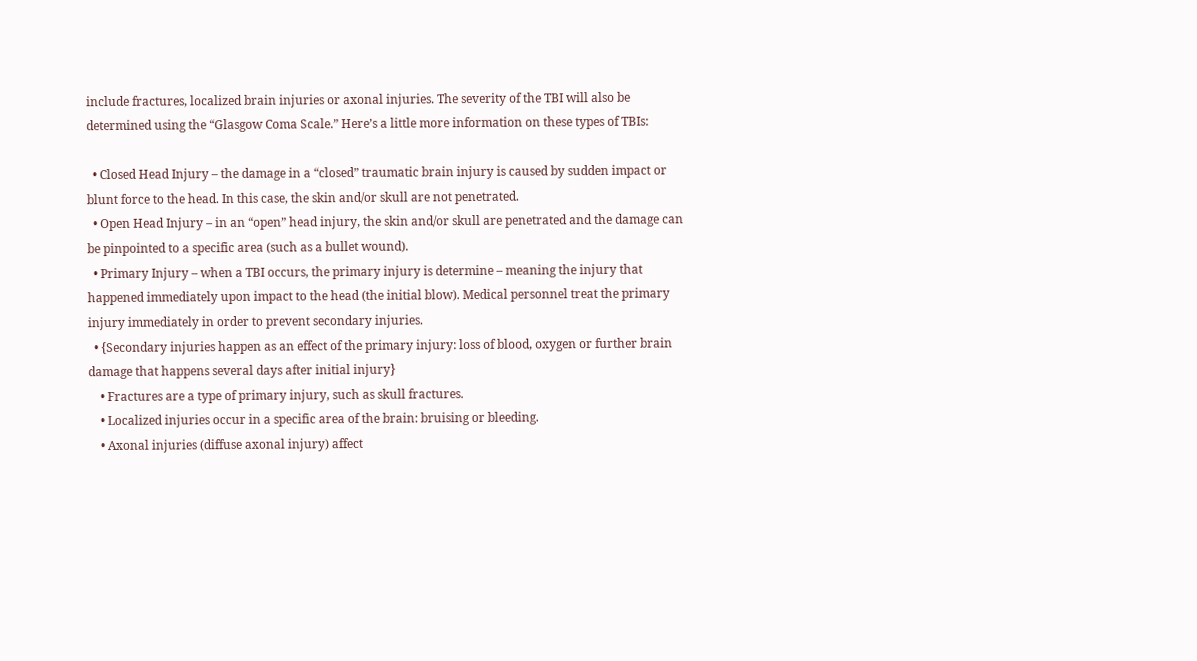include fractures, localized brain injuries or axonal injuries. The severity of the TBI will also be determined using the “Glasgow Coma Scale.” Here’s a little more information on these types of TBIs:

  • Closed Head Injury – the damage in a “closed” traumatic brain injury is caused by sudden impact or blunt force to the head. In this case, the skin and/or skull are not penetrated.
  • Open Head Injury – in an “open” head injury, the skin and/or skull are penetrated and the damage can be pinpointed to a specific area (such as a bullet wound).
  • Primary Injury – when a TBI occurs, the primary injury is determine – meaning the injury that happened immediately upon impact to the head (the initial blow). Medical personnel treat the primary injury immediately in order to prevent secondary injuries.
  • {Secondary injuries happen as an effect of the primary injury: loss of blood, oxygen or further brain damage that happens several days after initial injury}
    • Fractures are a type of primary injury, such as skull fractures.
    • Localized injuries occur in a specific area of the brain: bruising or bleeding.
    • Axonal injuries (diffuse axonal injury) affect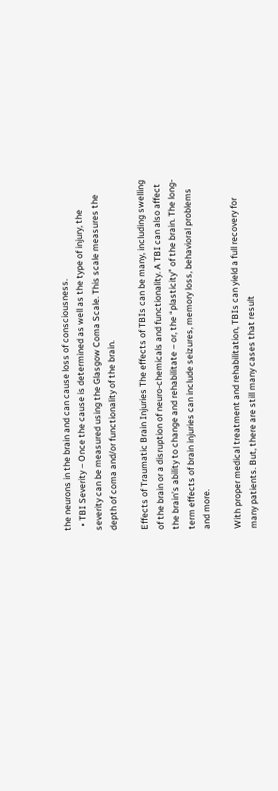the neurons in the brain and can cause loss of consciousness.
  • TBI Severity – Once the cause is determined as well as the type of injury, the severity can be measured using the Glasgow Coma Scale. This scale measures the depth of coma and/or functionality of the brain.

Effects of Traumatic Brain Injuries The effects of TBIs can be many, including swelling of the brain or a disruption of neuro-chemicals and functionality. A TBI can also affect the brain’s ability to change and rehabilitate – or, the “plasticity” of the brain. The long-term effects of brain injuries can include seizures, memory loss, behavioral problems and more.

With proper medical treatment and rehabilitation, TBIs can yield a full recovery for many patients. But, there are still many cases that result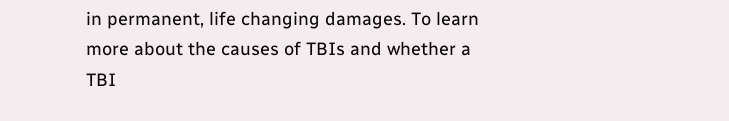in permanent, life changing damages. To learn more about the causes of TBIs and whether a TBI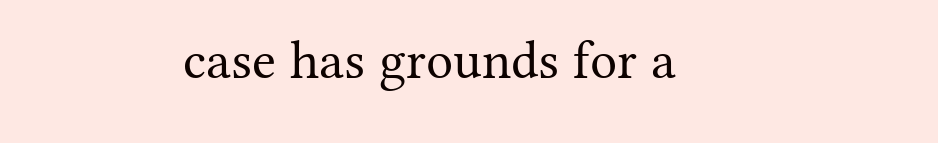case has grounds for a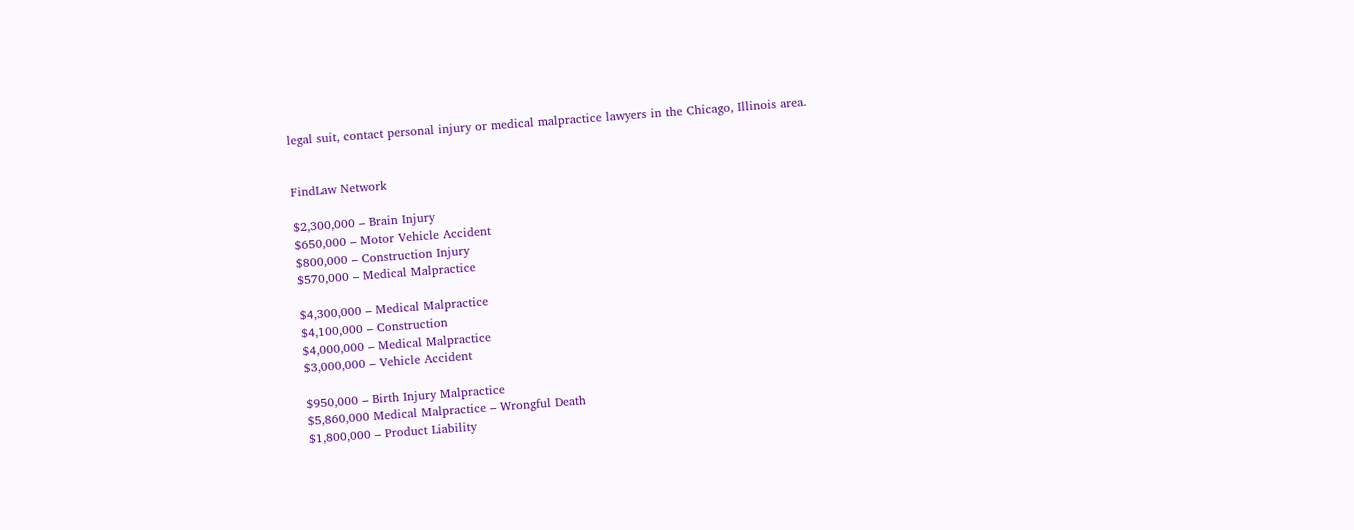legal suit, contact personal injury or medical malpractice lawyers in the Chicago, Illinois area.


FindLaw Network

$2,300,000 – Brain Injury
$650,000 – Motor Vehicle Accident
$800,000 – Construction Injury
$570,000 – Medical Malpractice

$4,300,000 – Medical Malpractice
$4,100,000 – Construction
$4,000,000 – Medical Malpractice
$3,000,000 – Vehicle Accident

$950,000 – Birth Injury Malpractice
$5,860,000 Medical Malpractice – Wrongful Death
$1,800,000 – Product Liability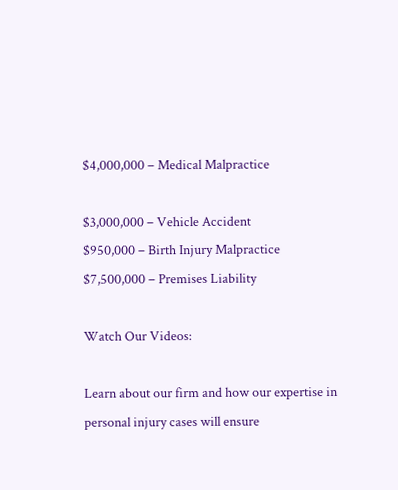$4,000,000 – Medical Malpractice

$3,000,000 – Vehicle Accident
$950,000 – Birth Injury Malpractice
$7,500,000 – Premises Liability

Watch Our Videos:

Learn about our firm and how our expertise in personal injury cases will ensure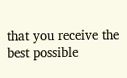that you receive the best possible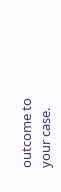outcome to your case.